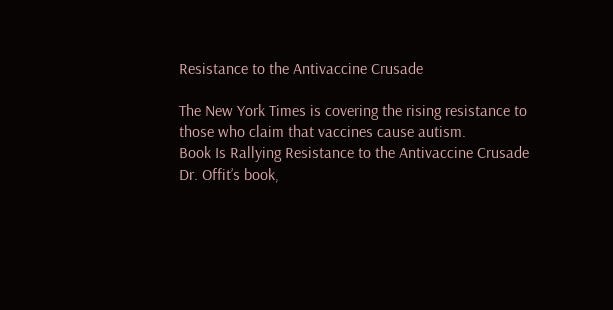Resistance to the Antivaccine Crusade

The New York Times is covering the rising resistance to those who claim that vaccines cause autism.
Book Is Rallying Resistance to the Antivaccine Crusade
Dr. Offit’s book,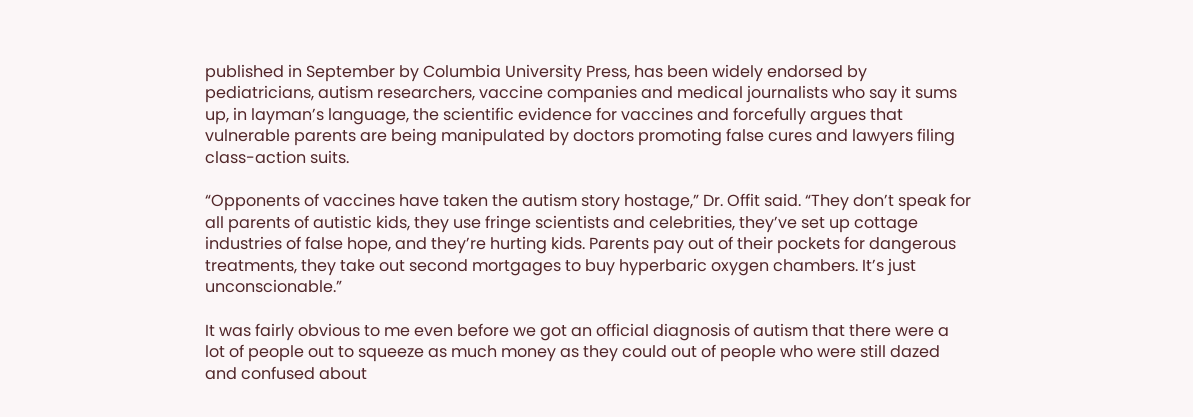published in September by Columbia University Press, has been widely endorsed by pediatricians, autism researchers, vaccine companies and medical journalists who say it sums up, in layman’s language, the scientific evidence for vaccines and forcefully argues that vulnerable parents are being manipulated by doctors promoting false cures and lawyers filing class-action suits.

“Opponents of vaccines have taken the autism story hostage,” Dr. Offit said. “They don’t speak for all parents of autistic kids, they use fringe scientists and celebrities, they’ve set up cottage industries of false hope, and they’re hurting kids. Parents pay out of their pockets for dangerous treatments, they take out second mortgages to buy hyperbaric oxygen chambers. It’s just unconscionable.”

It was fairly obvious to me even before we got an official diagnosis of autism that there were a lot of people out to squeeze as much money as they could out of people who were still dazed and confused about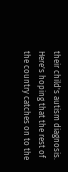their child's autism diagnosis. Here's hoping that the rest of the country catches on to the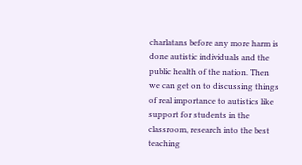charlatans before any more harm is done autistic individuals and the public health of the nation. Then we can get on to discussing things of real importance to autistics like support for students in the classroom, research into the best teaching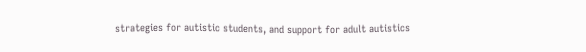strategies for autistic students, and support for adult autistics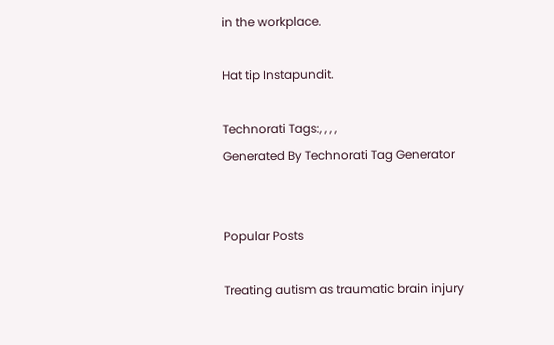in the workplace.

Hat tip Instapundit.

Technorati Tags:, , , ,
Generated By Technorati Tag Generator


Popular Posts

Treating autism as traumatic brain injury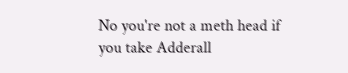No you're not a meth head if you take Adderall